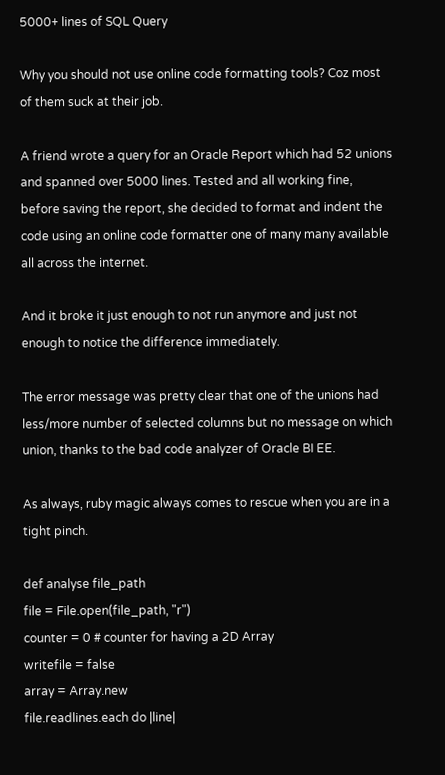5000+ lines of SQL Query

Why you should not use online code formatting tools? Coz most of them suck at their job.

A friend wrote a query for an Oracle Report which had 52 unions and spanned over 5000 lines. Tested and all working fine, before saving the report, she decided to format and indent the code using an online code formatter one of many many available all across the internet.

And it broke it just enough to not run anymore and just not enough to notice the difference immediately.

The error message was pretty clear that one of the unions had less/more number of selected columns but no message on which union, thanks to the bad code analyzer of Oracle BI EE.

As always, ruby magic always comes to rescue when you are in a tight pinch.

def analyse file_path
file = File.open(file_path, "r")
counter = 0 # counter for having a 2D Array
writefile = false
array = Array.new
file.readlines.each do |line|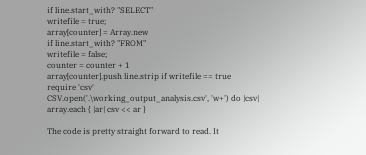if line.start_with? "SELECT"
writefile = true;
array[counter] = Array.new
if line.start_with? "FROM"
writefile = false;
counter = counter + 1
array[counter].push line.strip if writefile == true
require 'csv'
CSV.open('.\working_output_analysis.csv', 'w+') do |csv|
array.each { |ar| csv << ar }

The code is pretty straight forward to read. It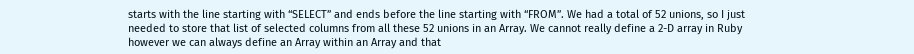starts with the line starting with “SELECT” and ends before the line starting with “FROM”. We had a total of 52 unions, so I just needed to store that list of selected columns from all these 52 unions in an Array. We cannot really define a 2-D array in Ruby however we can always define an Array within an Array and that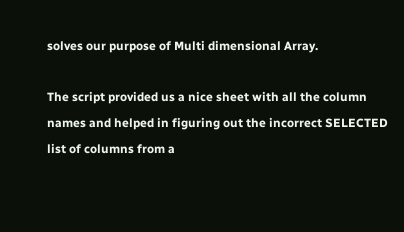solves our purpose of Multi dimensional Array.

The script provided us a nice sheet with all the column names and helped in figuring out the incorrect SELECTED list of columns from a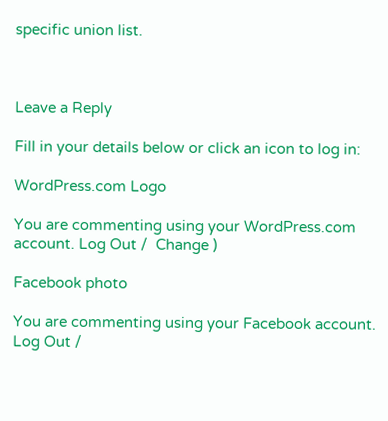specific union list.



Leave a Reply

Fill in your details below or click an icon to log in:

WordPress.com Logo

You are commenting using your WordPress.com account. Log Out /  Change )

Facebook photo

You are commenting using your Facebook account. Log Out /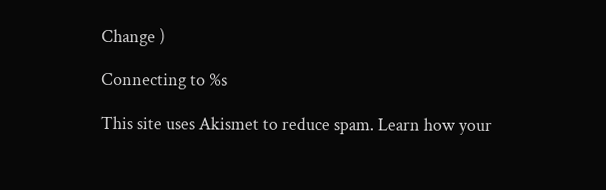Change )

Connecting to %s

This site uses Akismet to reduce spam. Learn how your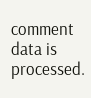comment data is processed.